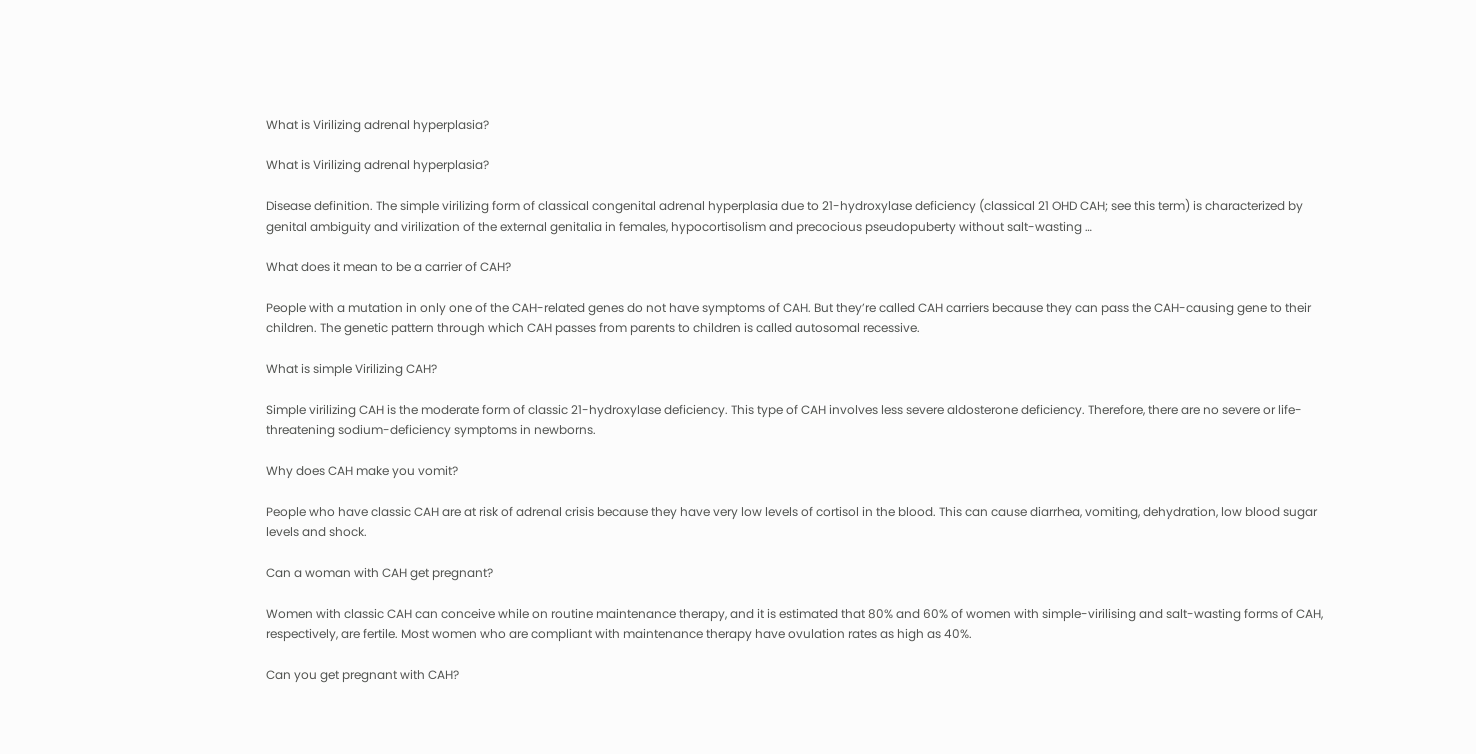What is Virilizing adrenal hyperplasia?

What is Virilizing adrenal hyperplasia?

Disease definition. The simple virilizing form of classical congenital adrenal hyperplasia due to 21-hydroxylase deficiency (classical 21 OHD CAH; see this term) is characterized by genital ambiguity and virilization of the external genitalia in females, hypocortisolism and precocious pseudopuberty without salt-wasting …

What does it mean to be a carrier of CAH?

People with a mutation in only one of the CAH-related genes do not have symptoms of CAH. But they’re called CAH carriers because they can pass the CAH-causing gene to their children. The genetic pattern through which CAH passes from parents to children is called autosomal recessive.

What is simple Virilizing CAH?

Simple virilizing CAH is the moderate form of classic 21-hydroxylase deficiency. This type of CAH involves less severe aldosterone deficiency. Therefore, there are no severe or life-threatening sodium-deficiency symptoms in newborns.

Why does CAH make you vomit?

People who have classic CAH are at risk of adrenal crisis because they have very low levels of cortisol in the blood. This can cause diarrhea, vomiting, dehydration, low blood sugar levels and shock.

Can a woman with CAH get pregnant?

Women with classic CAH can conceive while on routine maintenance therapy, and it is estimated that 80% and 60% of women with simple-virilising and salt-wasting forms of CAH, respectively, are fertile. Most women who are compliant with maintenance therapy have ovulation rates as high as 40%.

Can you get pregnant with CAH?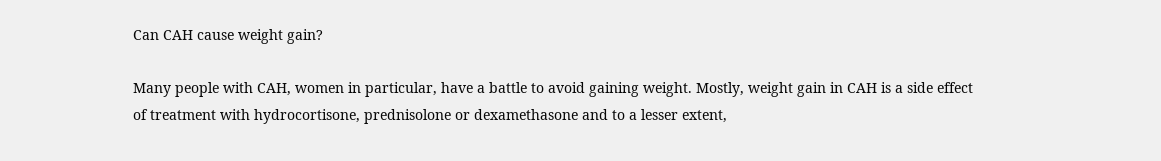Can CAH cause weight gain?

Many people with CAH, women in particular, have a battle to avoid gaining weight. Mostly, weight gain in CAH is a side effect of treatment with hydrocortisone, prednisolone or dexamethasone and to a lesser extent,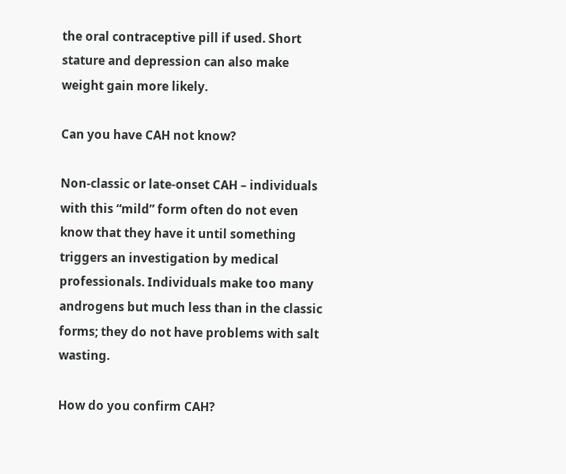the oral contraceptive pill if used. Short stature and depression can also make weight gain more likely.

Can you have CAH not know?

Non-classic or late-onset CAH – individuals with this “mild” form often do not even know that they have it until something triggers an investigation by medical professionals. Individuals make too many androgens but much less than in the classic forms; they do not have problems with salt wasting.

How do you confirm CAH?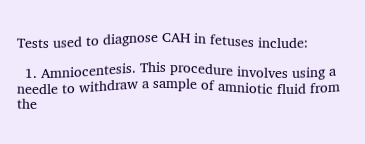Tests used to diagnose CAH in fetuses include:

  1. Amniocentesis. This procedure involves using a needle to withdraw a sample of amniotic fluid from the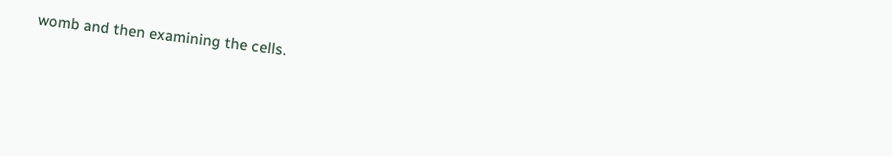womb and then examining the cells.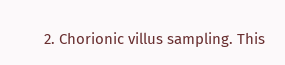2. Chorionic villus sampling. This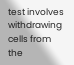test involves withdrawing cells from the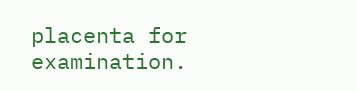placenta for examination.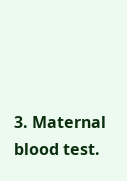3. Maternal blood test.